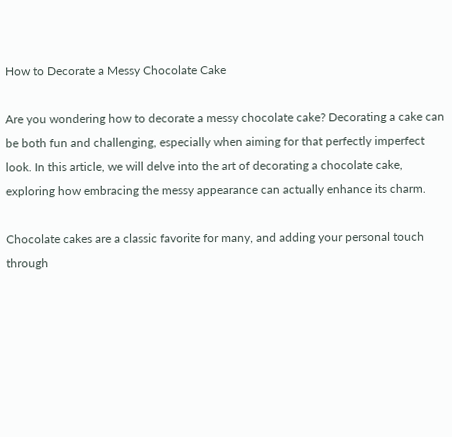How to Decorate a Messy Chocolate Cake

Are you wondering how to decorate a messy chocolate cake? Decorating a cake can be both fun and challenging, especially when aiming for that perfectly imperfect look. In this article, we will delve into the art of decorating a chocolate cake, exploring how embracing the messy appearance can actually enhance its charm.

Chocolate cakes are a classic favorite for many, and adding your personal touch through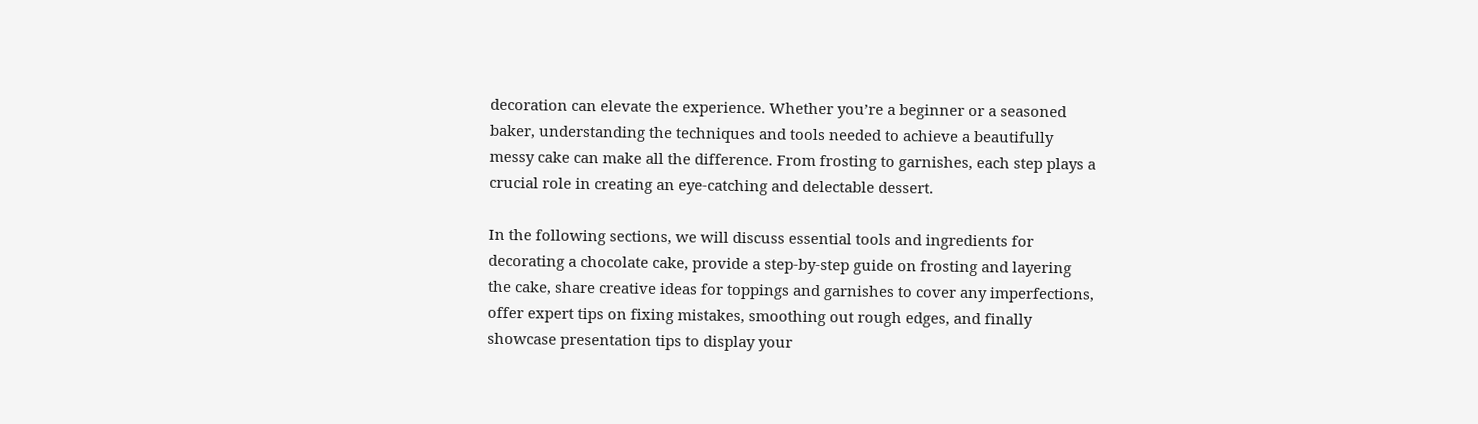decoration can elevate the experience. Whether you’re a beginner or a seasoned baker, understanding the techniques and tools needed to achieve a beautifully messy cake can make all the difference. From frosting to garnishes, each step plays a crucial role in creating an eye-catching and delectable dessert.

In the following sections, we will discuss essential tools and ingredients for decorating a chocolate cake, provide a step-by-step guide on frosting and layering the cake, share creative ideas for toppings and garnishes to cover any imperfections, offer expert tips on fixing mistakes, smoothing out rough edges, and finally showcase presentation tips to display your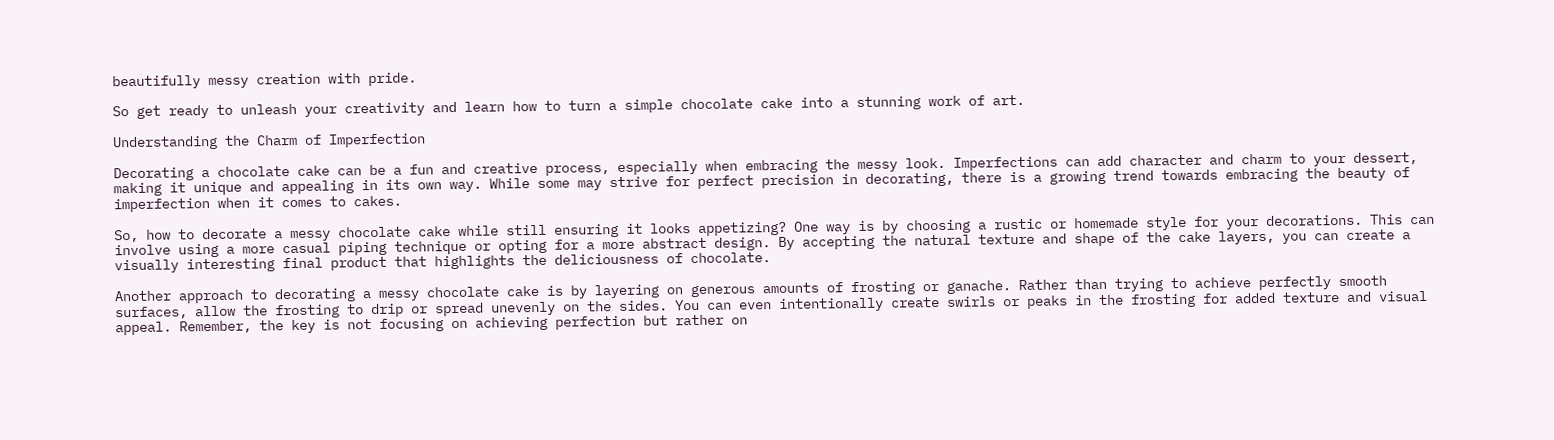beautifully messy creation with pride.

So get ready to unleash your creativity and learn how to turn a simple chocolate cake into a stunning work of art.

Understanding the Charm of Imperfection

Decorating a chocolate cake can be a fun and creative process, especially when embracing the messy look. Imperfections can add character and charm to your dessert, making it unique and appealing in its own way. While some may strive for perfect precision in decorating, there is a growing trend towards embracing the beauty of imperfection when it comes to cakes.

So, how to decorate a messy chocolate cake while still ensuring it looks appetizing? One way is by choosing a rustic or homemade style for your decorations. This can involve using a more casual piping technique or opting for a more abstract design. By accepting the natural texture and shape of the cake layers, you can create a visually interesting final product that highlights the deliciousness of chocolate.

Another approach to decorating a messy chocolate cake is by layering on generous amounts of frosting or ganache. Rather than trying to achieve perfectly smooth surfaces, allow the frosting to drip or spread unevenly on the sides. You can even intentionally create swirls or peaks in the frosting for added texture and visual appeal. Remember, the key is not focusing on achieving perfection but rather on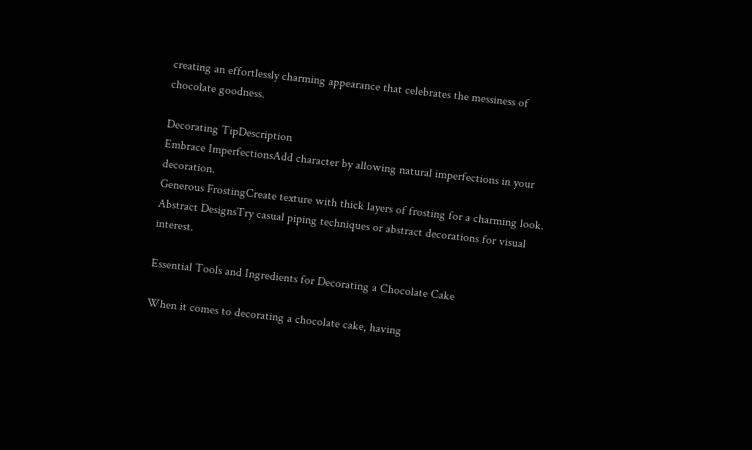creating an effortlessly charming appearance that celebrates the messiness of chocolate goodness.

Decorating TipDescription
Embrace ImperfectionsAdd character by allowing natural imperfections in your decoration.
Generous FrostingCreate texture with thick layers of frosting for a charming look.
Abstract DesignsTry casual piping techniques or abstract decorations for visual interest.

Essential Tools and Ingredients for Decorating a Chocolate Cake

When it comes to decorating a chocolate cake, having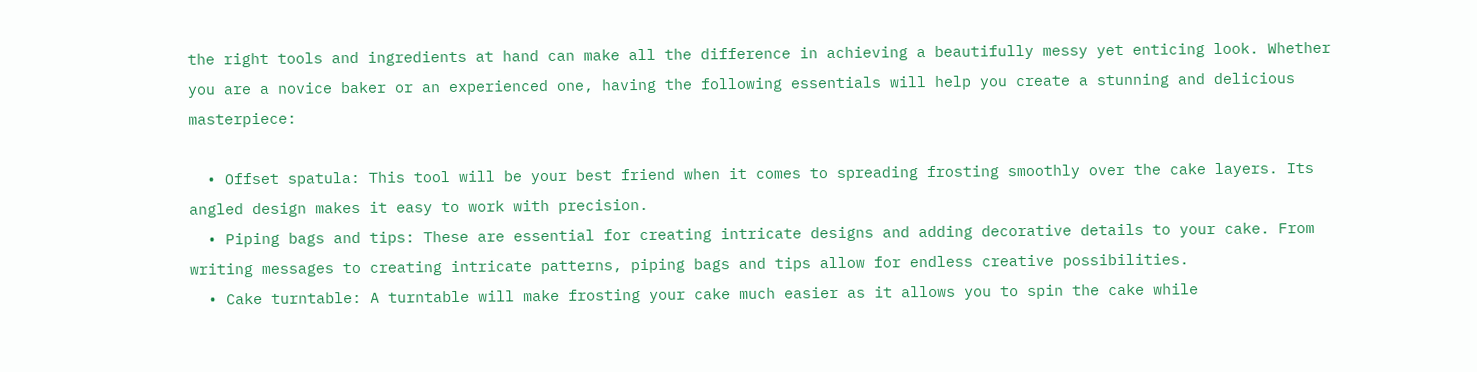the right tools and ingredients at hand can make all the difference in achieving a beautifully messy yet enticing look. Whether you are a novice baker or an experienced one, having the following essentials will help you create a stunning and delicious masterpiece:

  • Offset spatula: This tool will be your best friend when it comes to spreading frosting smoothly over the cake layers. Its angled design makes it easy to work with precision.
  • Piping bags and tips: These are essential for creating intricate designs and adding decorative details to your cake. From writing messages to creating intricate patterns, piping bags and tips allow for endless creative possibilities.
  • Cake turntable: A turntable will make frosting your cake much easier as it allows you to spin the cake while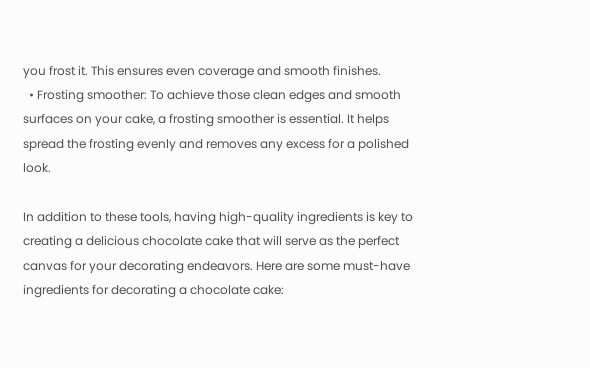you frost it. This ensures even coverage and smooth finishes.
  • Frosting smoother: To achieve those clean edges and smooth surfaces on your cake, a frosting smoother is essential. It helps spread the frosting evenly and removes any excess for a polished look.

In addition to these tools, having high-quality ingredients is key to creating a delicious chocolate cake that will serve as the perfect canvas for your decorating endeavors. Here are some must-have ingredients for decorating a chocolate cake: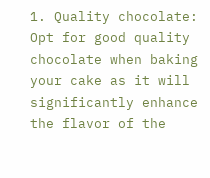1. Quality chocolate: Opt for good quality chocolate when baking your cake as it will significantly enhance the flavor of the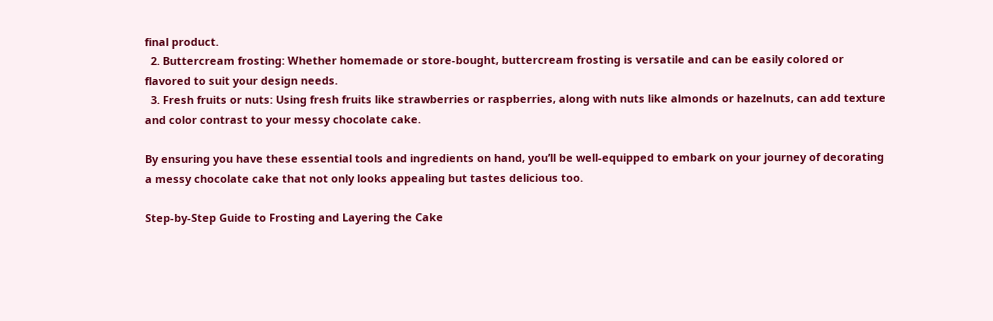final product.
  2. Buttercream frosting: Whether homemade or store-bought, buttercream frosting is versatile and can be easily colored or flavored to suit your design needs.
  3. Fresh fruits or nuts: Using fresh fruits like strawberries or raspberries, along with nuts like almonds or hazelnuts, can add texture and color contrast to your messy chocolate cake.

By ensuring you have these essential tools and ingredients on hand, you’ll be well-equipped to embark on your journey of decorating a messy chocolate cake that not only looks appealing but tastes delicious too.

Step-by-Step Guide to Frosting and Layering the Cake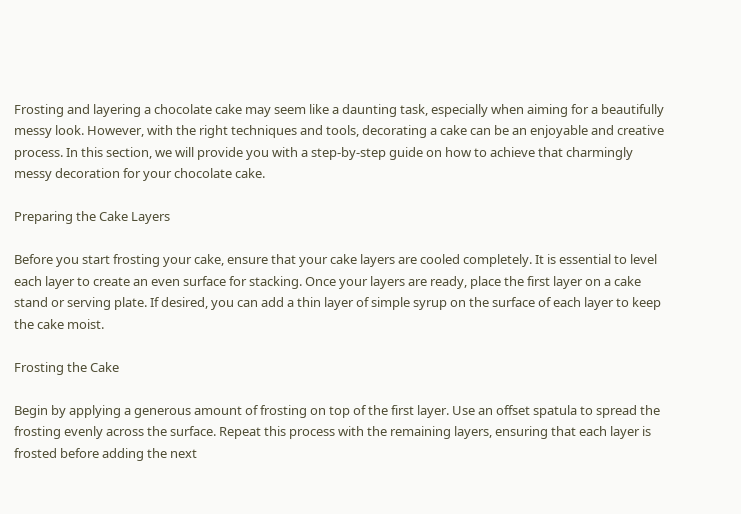Frosting and layering a chocolate cake may seem like a daunting task, especially when aiming for a beautifully messy look. However, with the right techniques and tools, decorating a cake can be an enjoyable and creative process. In this section, we will provide you with a step-by-step guide on how to achieve that charmingly messy decoration for your chocolate cake.

Preparing the Cake Layers

Before you start frosting your cake, ensure that your cake layers are cooled completely. It is essential to level each layer to create an even surface for stacking. Once your layers are ready, place the first layer on a cake stand or serving plate. If desired, you can add a thin layer of simple syrup on the surface of each layer to keep the cake moist.

Frosting the Cake

Begin by applying a generous amount of frosting on top of the first layer. Use an offset spatula to spread the frosting evenly across the surface. Repeat this process with the remaining layers, ensuring that each layer is frosted before adding the next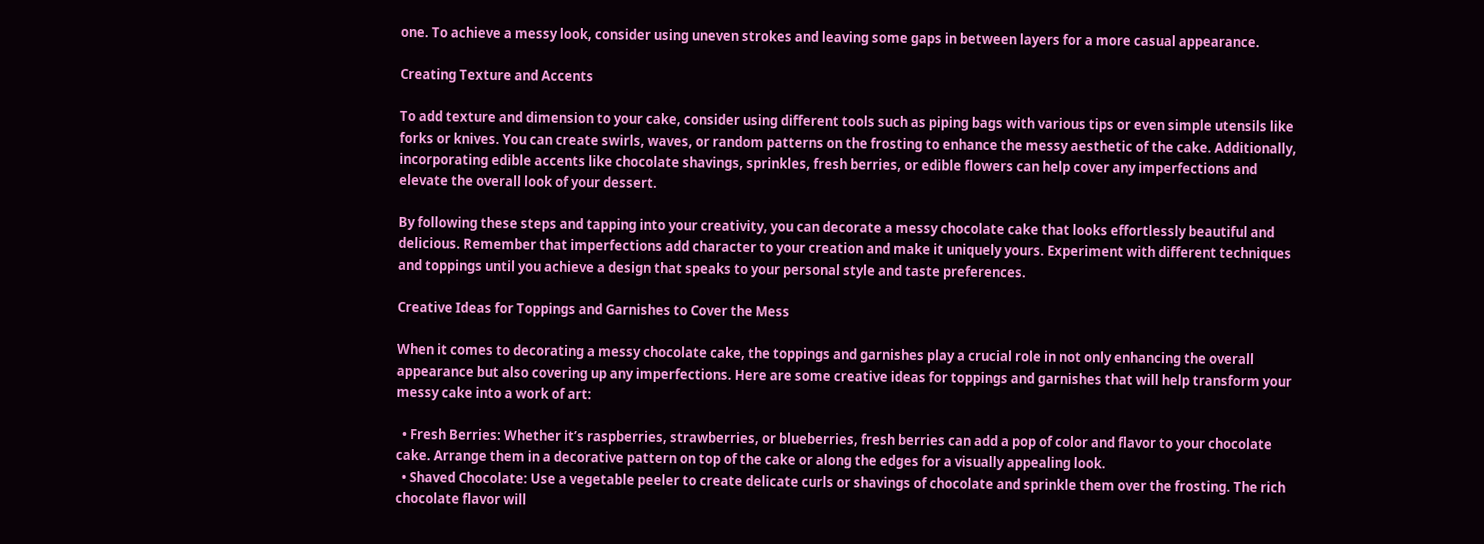one. To achieve a messy look, consider using uneven strokes and leaving some gaps in between layers for a more casual appearance.

Creating Texture and Accents

To add texture and dimension to your cake, consider using different tools such as piping bags with various tips or even simple utensils like forks or knives. You can create swirls, waves, or random patterns on the frosting to enhance the messy aesthetic of the cake. Additionally, incorporating edible accents like chocolate shavings, sprinkles, fresh berries, or edible flowers can help cover any imperfections and elevate the overall look of your dessert.

By following these steps and tapping into your creativity, you can decorate a messy chocolate cake that looks effortlessly beautiful and delicious. Remember that imperfections add character to your creation and make it uniquely yours. Experiment with different techniques and toppings until you achieve a design that speaks to your personal style and taste preferences.

Creative Ideas for Toppings and Garnishes to Cover the Mess

When it comes to decorating a messy chocolate cake, the toppings and garnishes play a crucial role in not only enhancing the overall appearance but also covering up any imperfections. Here are some creative ideas for toppings and garnishes that will help transform your messy cake into a work of art:

  • Fresh Berries: Whether it’s raspberries, strawberries, or blueberries, fresh berries can add a pop of color and flavor to your chocolate cake. Arrange them in a decorative pattern on top of the cake or along the edges for a visually appealing look.
  • Shaved Chocolate: Use a vegetable peeler to create delicate curls or shavings of chocolate and sprinkle them over the frosting. The rich chocolate flavor will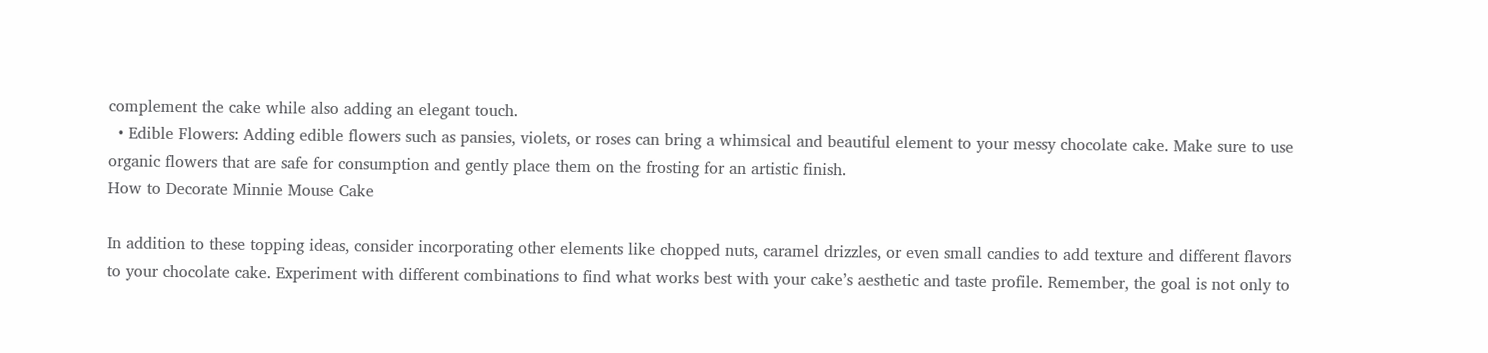complement the cake while also adding an elegant touch.
  • Edible Flowers: Adding edible flowers such as pansies, violets, or roses can bring a whimsical and beautiful element to your messy chocolate cake. Make sure to use organic flowers that are safe for consumption and gently place them on the frosting for an artistic finish.
How to Decorate Minnie Mouse Cake

In addition to these topping ideas, consider incorporating other elements like chopped nuts, caramel drizzles, or even small candies to add texture and different flavors to your chocolate cake. Experiment with different combinations to find what works best with your cake’s aesthetic and taste profile. Remember, the goal is not only to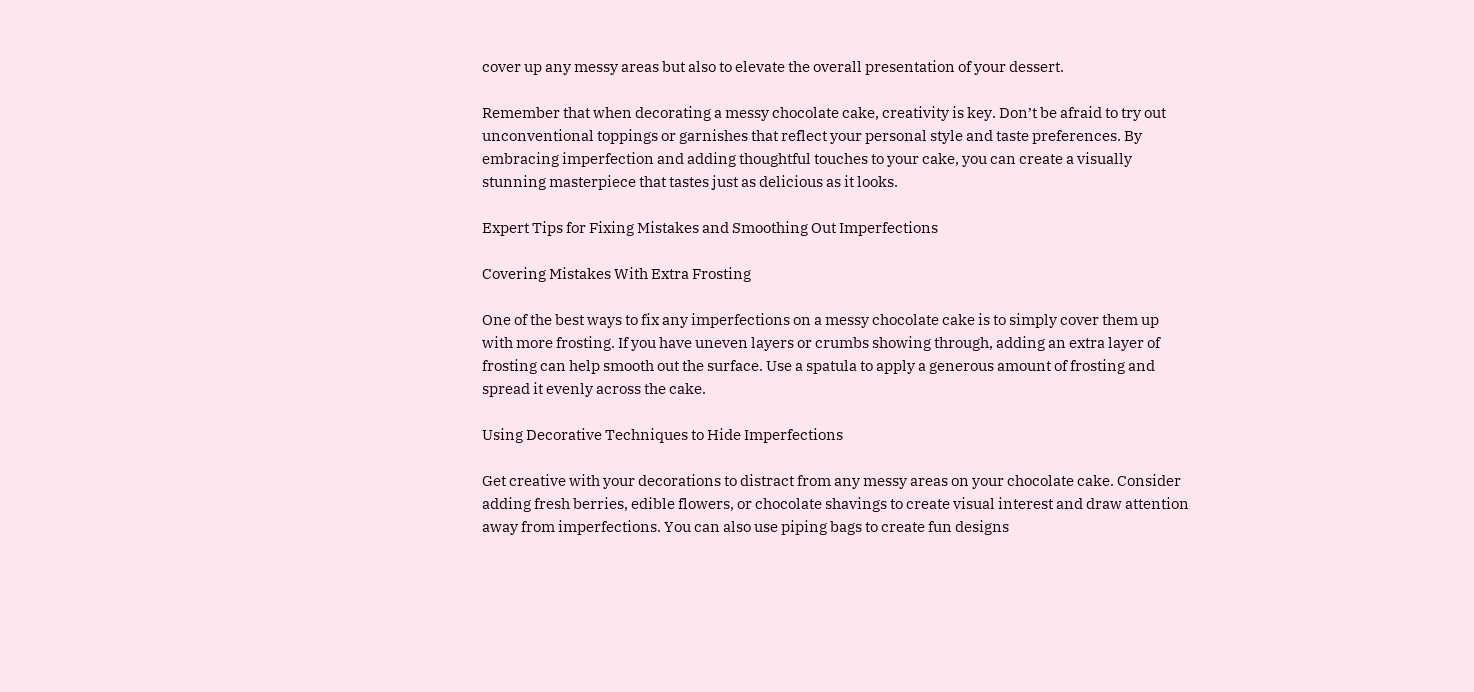cover up any messy areas but also to elevate the overall presentation of your dessert.

Remember that when decorating a messy chocolate cake, creativity is key. Don’t be afraid to try out unconventional toppings or garnishes that reflect your personal style and taste preferences. By embracing imperfection and adding thoughtful touches to your cake, you can create a visually stunning masterpiece that tastes just as delicious as it looks.

Expert Tips for Fixing Mistakes and Smoothing Out Imperfections

Covering Mistakes With Extra Frosting

One of the best ways to fix any imperfections on a messy chocolate cake is to simply cover them up with more frosting. If you have uneven layers or crumbs showing through, adding an extra layer of frosting can help smooth out the surface. Use a spatula to apply a generous amount of frosting and spread it evenly across the cake.

Using Decorative Techniques to Hide Imperfections

Get creative with your decorations to distract from any messy areas on your chocolate cake. Consider adding fresh berries, edible flowers, or chocolate shavings to create visual interest and draw attention away from imperfections. You can also use piping bags to create fun designs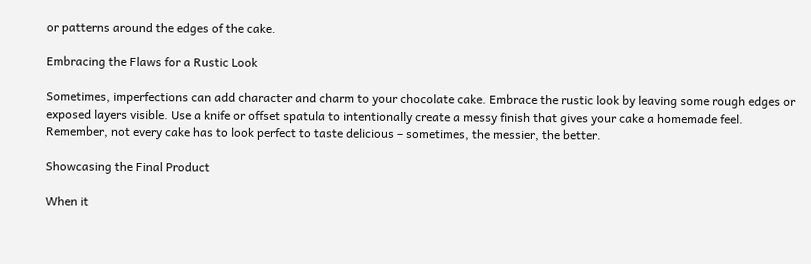or patterns around the edges of the cake.

Embracing the Flaws for a Rustic Look

Sometimes, imperfections can add character and charm to your chocolate cake. Embrace the rustic look by leaving some rough edges or exposed layers visible. Use a knife or offset spatula to intentionally create a messy finish that gives your cake a homemade feel. Remember, not every cake has to look perfect to taste delicious – sometimes, the messier, the better.

Showcasing the Final Product

When it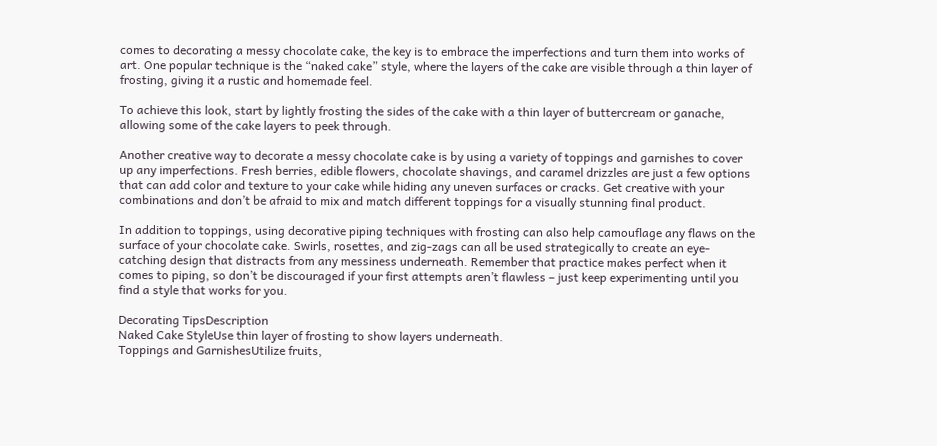comes to decorating a messy chocolate cake, the key is to embrace the imperfections and turn them into works of art. One popular technique is the “naked cake” style, where the layers of the cake are visible through a thin layer of frosting, giving it a rustic and homemade feel.

To achieve this look, start by lightly frosting the sides of the cake with a thin layer of buttercream or ganache, allowing some of the cake layers to peek through.

Another creative way to decorate a messy chocolate cake is by using a variety of toppings and garnishes to cover up any imperfections. Fresh berries, edible flowers, chocolate shavings, and caramel drizzles are just a few options that can add color and texture to your cake while hiding any uneven surfaces or cracks. Get creative with your combinations and don’t be afraid to mix and match different toppings for a visually stunning final product.

In addition to toppings, using decorative piping techniques with frosting can also help camouflage any flaws on the surface of your chocolate cake. Swirls, rosettes, and zig-zags can all be used strategically to create an eye-catching design that distracts from any messiness underneath. Remember that practice makes perfect when it comes to piping, so don’t be discouraged if your first attempts aren’t flawless – just keep experimenting until you find a style that works for you.

Decorating TipsDescription
Naked Cake StyleUse thin layer of frosting to show layers underneath.
Toppings and GarnishesUtilize fruits,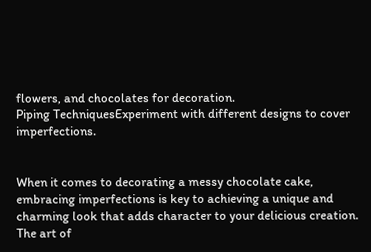flowers, and chocolates for decoration.
Piping TechniquesExperiment with different designs to cover imperfections.


When it comes to decorating a messy chocolate cake, embracing imperfections is key to achieving a unique and charming look that adds character to your delicious creation. The art of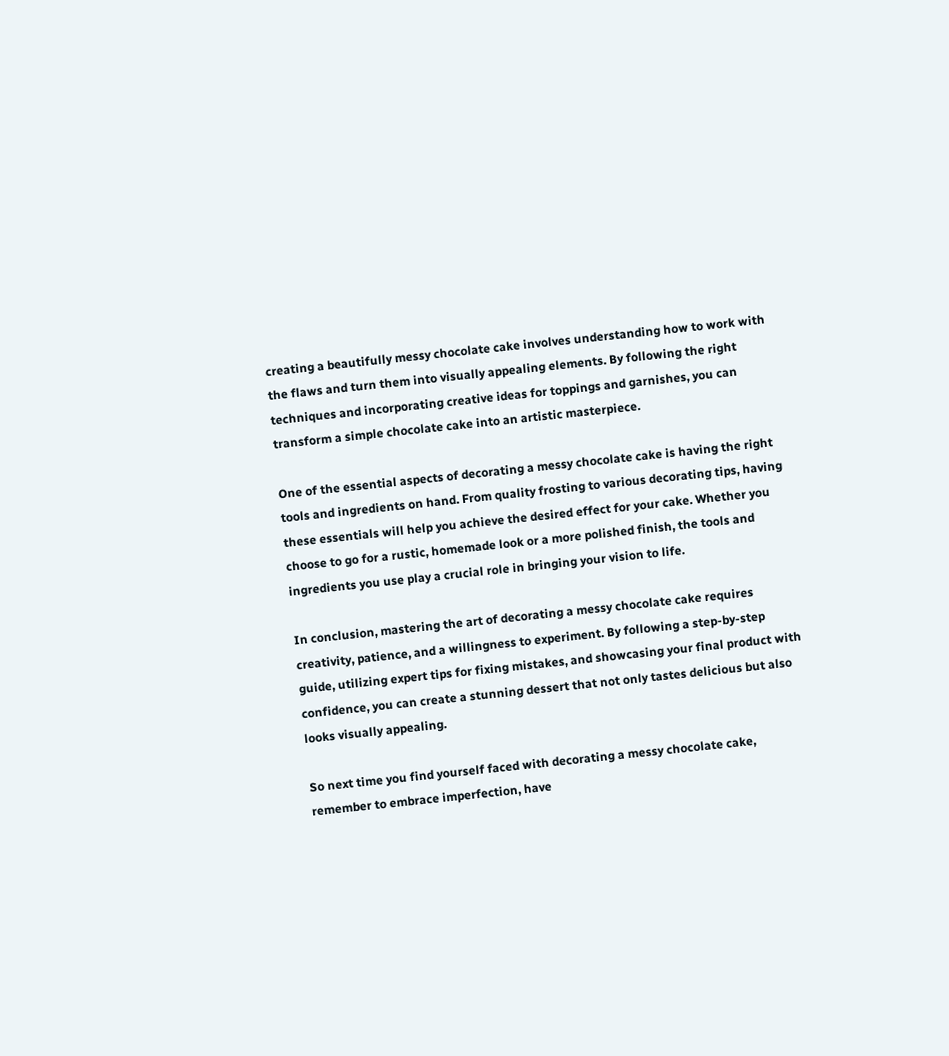creating a beautifully messy chocolate cake involves understanding how to work with the flaws and turn them into visually appealing elements. By following the right techniques and incorporating creative ideas for toppings and garnishes, you can transform a simple chocolate cake into an artistic masterpiece.

One of the essential aspects of decorating a messy chocolate cake is having the right tools and ingredients on hand. From quality frosting to various decorating tips, having these essentials will help you achieve the desired effect for your cake. Whether you choose to go for a rustic, homemade look or a more polished finish, the tools and ingredients you use play a crucial role in bringing your vision to life.

In conclusion, mastering the art of decorating a messy chocolate cake requires creativity, patience, and a willingness to experiment. By following a step-by-step guide, utilizing expert tips for fixing mistakes, and showcasing your final product with confidence, you can create a stunning dessert that not only tastes delicious but also looks visually appealing.

So next time you find yourself faced with decorating a messy chocolate cake, remember to embrace imperfection, have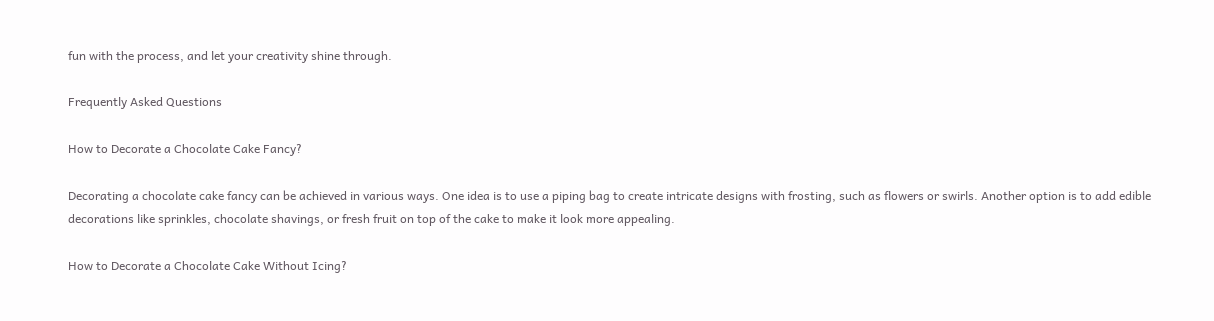fun with the process, and let your creativity shine through.

Frequently Asked Questions

How to Decorate a Chocolate Cake Fancy?

Decorating a chocolate cake fancy can be achieved in various ways. One idea is to use a piping bag to create intricate designs with frosting, such as flowers or swirls. Another option is to add edible decorations like sprinkles, chocolate shavings, or fresh fruit on top of the cake to make it look more appealing.

How to Decorate a Chocolate Cake Without Icing?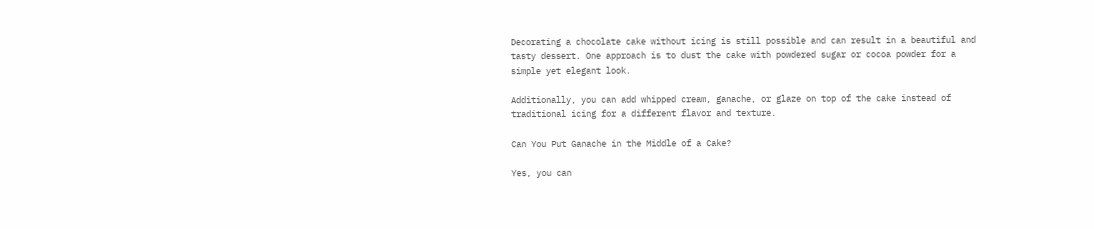Decorating a chocolate cake without icing is still possible and can result in a beautiful and tasty dessert. One approach is to dust the cake with powdered sugar or cocoa powder for a simple yet elegant look.

Additionally, you can add whipped cream, ganache, or glaze on top of the cake instead of traditional icing for a different flavor and texture.

Can You Put Ganache in the Middle of a Cake?

Yes, you can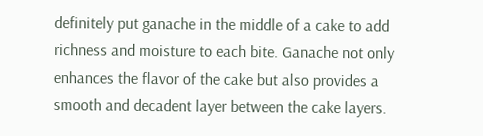definitely put ganache in the middle of a cake to add richness and moisture to each bite. Ganache not only enhances the flavor of the cake but also provides a smooth and decadent layer between the cake layers.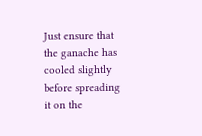Just ensure that the ganache has cooled slightly before spreading it on the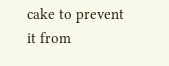cake to prevent it from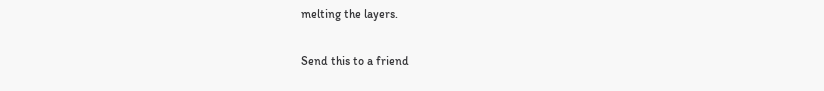melting the layers.

Send this to a friend